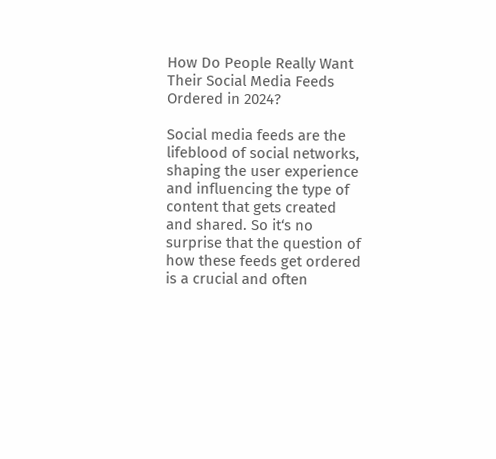How Do People Really Want Their Social Media Feeds Ordered in 2024?

Social media feeds are the lifeblood of social networks, shaping the user experience and influencing the type of content that gets created and shared. So it‘s no surprise that the question of how these feeds get ordered is a crucial and often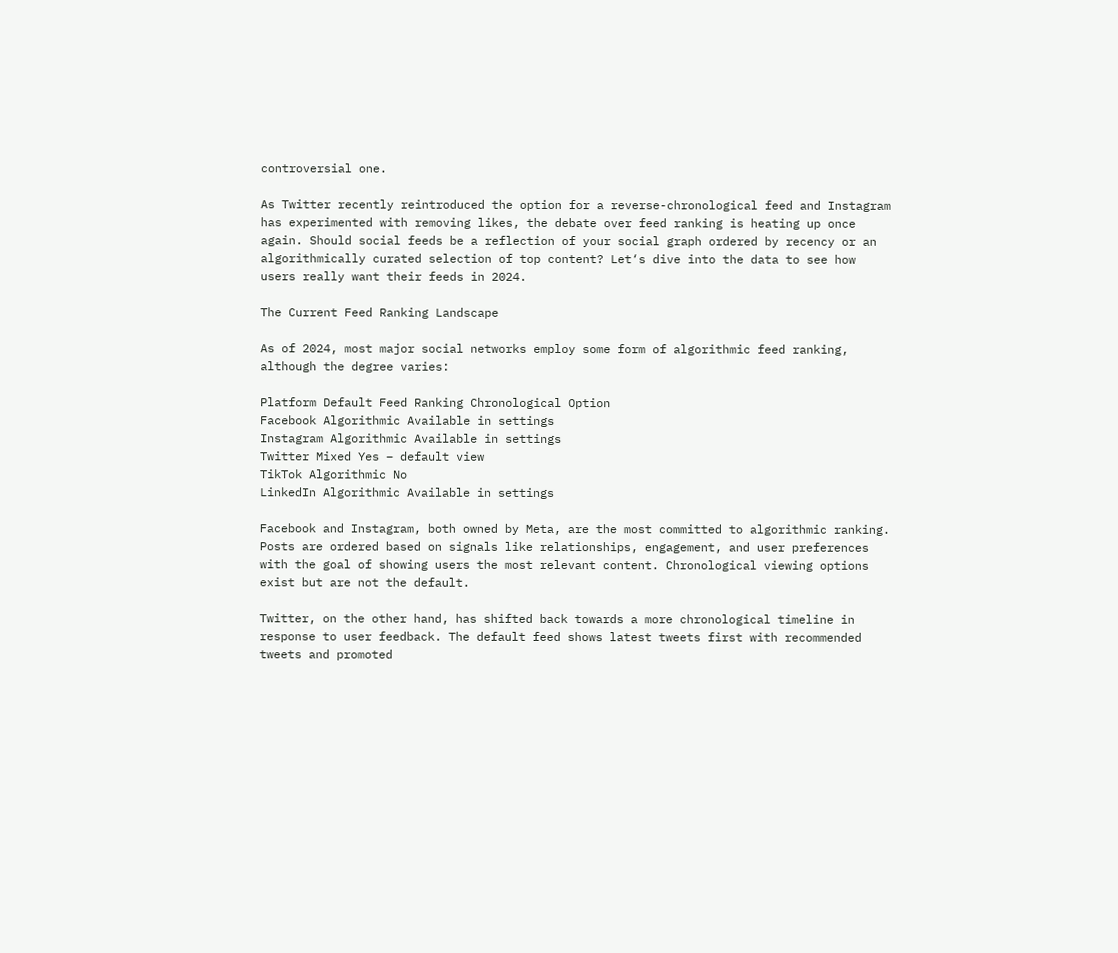controversial one.

As Twitter recently reintroduced the option for a reverse-chronological feed and Instagram has experimented with removing likes, the debate over feed ranking is heating up once again. Should social feeds be a reflection of your social graph ordered by recency or an algorithmically curated selection of top content? Let‘s dive into the data to see how users really want their feeds in 2024.

The Current Feed Ranking Landscape

As of 2024, most major social networks employ some form of algorithmic feed ranking, although the degree varies:

Platform Default Feed Ranking Chronological Option
Facebook Algorithmic Available in settings
Instagram Algorithmic Available in settings
Twitter Mixed Yes – default view
TikTok Algorithmic No
LinkedIn Algorithmic Available in settings

Facebook and Instagram, both owned by Meta, are the most committed to algorithmic ranking. Posts are ordered based on signals like relationships, engagement, and user preferences with the goal of showing users the most relevant content. Chronological viewing options exist but are not the default.

Twitter, on the other hand, has shifted back towards a more chronological timeline in response to user feedback. The default feed shows latest tweets first with recommended tweets and promoted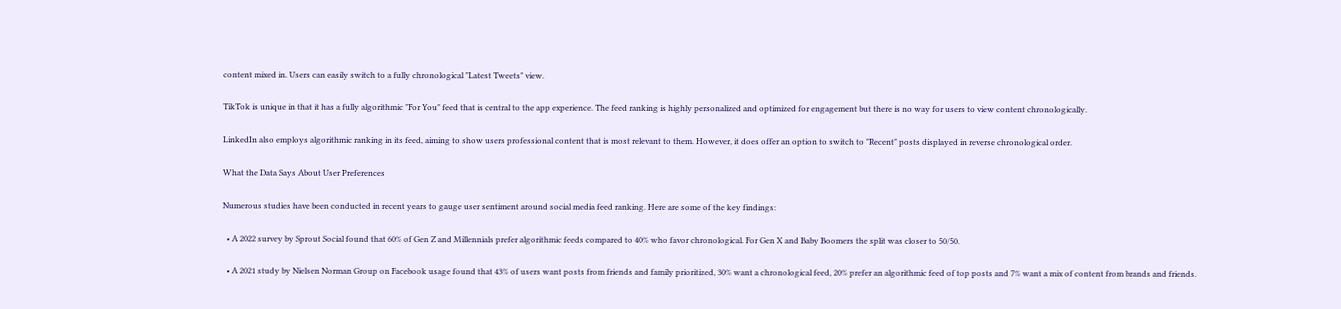content mixed in. Users can easily switch to a fully chronological "Latest Tweets" view.

TikTok is unique in that it has a fully algorithmic "For You" feed that is central to the app experience. The feed ranking is highly personalized and optimized for engagement but there is no way for users to view content chronologically.

LinkedIn also employs algorithmic ranking in its feed, aiming to show users professional content that is most relevant to them. However, it does offer an option to switch to "Recent" posts displayed in reverse chronological order.

What the Data Says About User Preferences

Numerous studies have been conducted in recent years to gauge user sentiment around social media feed ranking. Here are some of the key findings:

  • A 2022 survey by Sprout Social found that 60% of Gen Z and Millennials prefer algorithmic feeds compared to 40% who favor chronological. For Gen X and Baby Boomers the split was closer to 50/50.

  • A 2021 study by Nielsen Norman Group on Facebook usage found that 43% of users want posts from friends and family prioritized, 30% want a chronological feed, 20% prefer an algorithmic feed of top posts and 7% want a mix of content from brands and friends.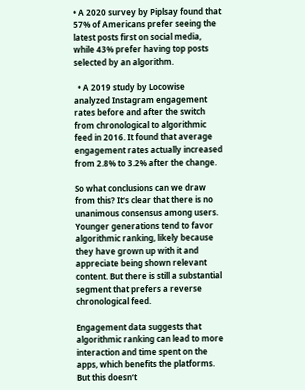• A 2020 survey by Piplsay found that 57% of Americans prefer seeing the latest posts first on social media, while 43% prefer having top posts selected by an algorithm.

  • A 2019 study by Locowise analyzed Instagram engagement rates before and after the switch from chronological to algorithmic feed in 2016. It found that average engagement rates actually increased from 2.8% to 3.2% after the change.

So what conclusions can we draw from this? It‘s clear that there is no unanimous consensus among users. Younger generations tend to favor algorithmic ranking, likely because they have grown up with it and appreciate being shown relevant content. But there is still a substantial segment that prefers a reverse chronological feed.

Engagement data suggests that algorithmic ranking can lead to more interaction and time spent on the apps, which benefits the platforms. But this doesn‘t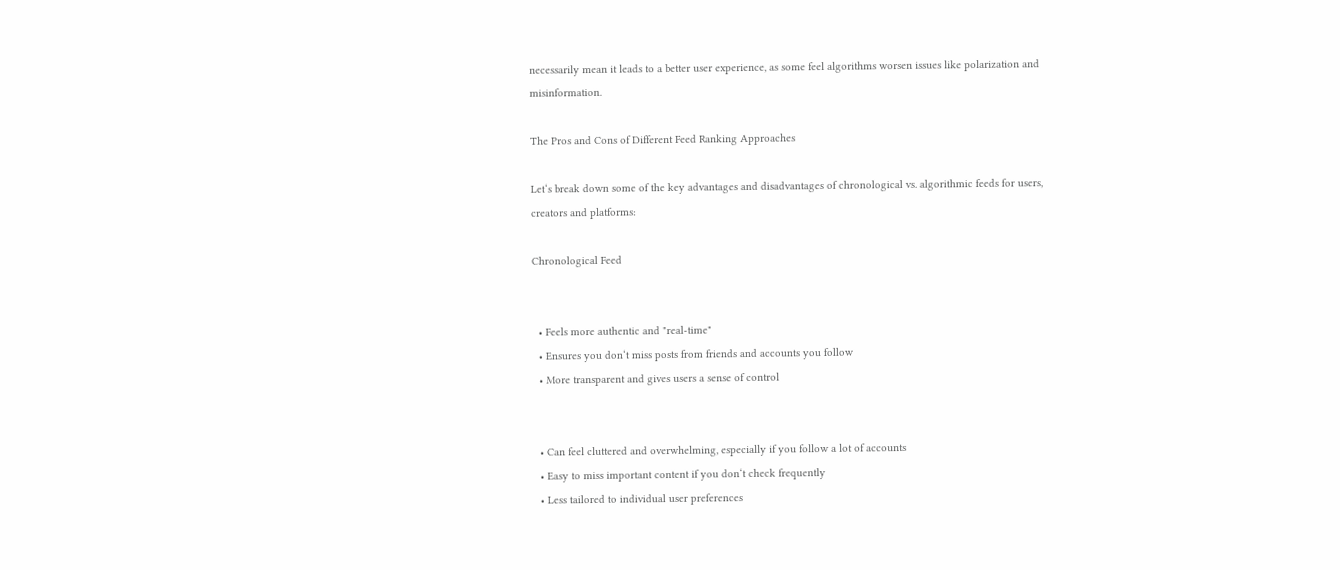necessarily mean it leads to a better user experience, as some feel algorithms worsen issues like polarization and misinformation.

The Pros and Cons of Different Feed Ranking Approaches

Let‘s break down some of the key advantages and disadvantages of chronological vs. algorithmic feeds for users, creators and platforms:

Chronological Feed


  • Feels more authentic and "real-time"
  • Ensures you don‘t miss posts from friends and accounts you follow
  • More transparent and gives users a sense of control


  • Can feel cluttered and overwhelming, especially if you follow a lot of accounts
  • Easy to miss important content if you don‘t check frequently
  • Less tailored to individual user preferences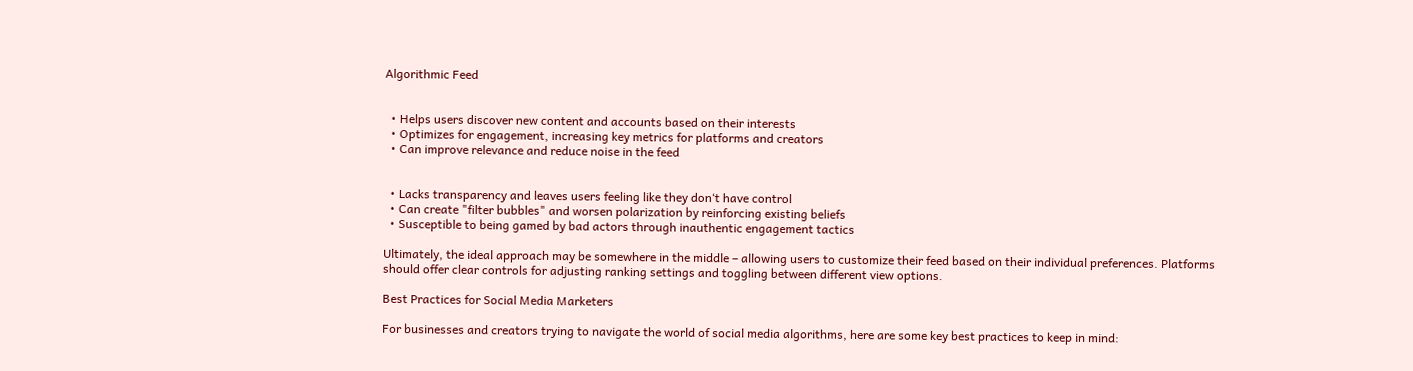Algorithmic Feed


  • Helps users discover new content and accounts based on their interests
  • Optimizes for engagement, increasing key metrics for platforms and creators
  • Can improve relevance and reduce noise in the feed


  • Lacks transparency and leaves users feeling like they don‘t have control
  • Can create "filter bubbles" and worsen polarization by reinforcing existing beliefs
  • Susceptible to being gamed by bad actors through inauthentic engagement tactics

Ultimately, the ideal approach may be somewhere in the middle – allowing users to customize their feed based on their individual preferences. Platforms should offer clear controls for adjusting ranking settings and toggling between different view options.

Best Practices for Social Media Marketers

For businesses and creators trying to navigate the world of social media algorithms, here are some key best practices to keep in mind: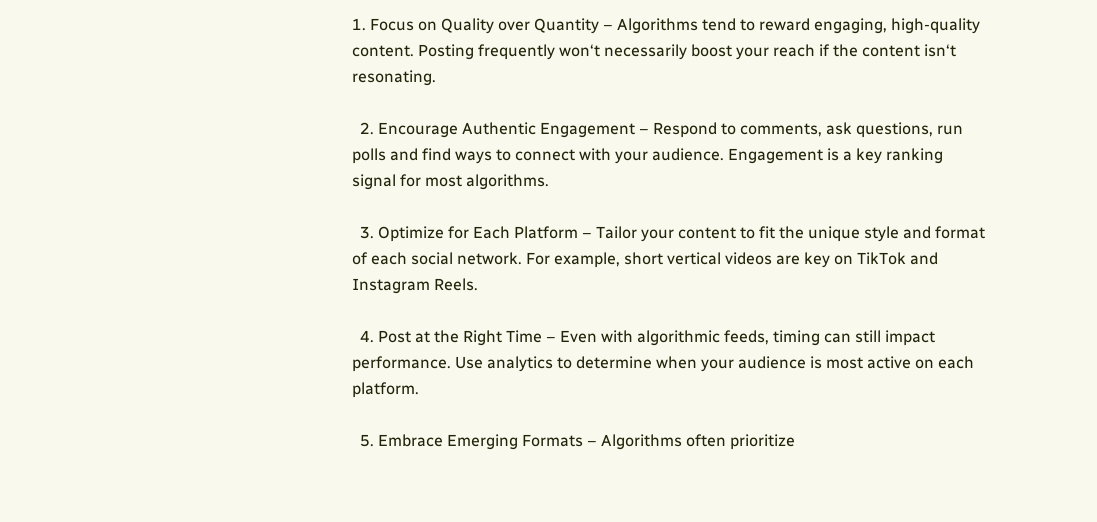1. Focus on Quality over Quantity – Algorithms tend to reward engaging, high-quality content. Posting frequently won‘t necessarily boost your reach if the content isn‘t resonating.

  2. Encourage Authentic Engagement – Respond to comments, ask questions, run polls and find ways to connect with your audience. Engagement is a key ranking signal for most algorithms.

  3. Optimize for Each Platform – Tailor your content to fit the unique style and format of each social network. For example, short vertical videos are key on TikTok and Instagram Reels.

  4. Post at the Right Time – Even with algorithmic feeds, timing can still impact performance. Use analytics to determine when your audience is most active on each platform.

  5. Embrace Emerging Formats – Algorithms often prioritize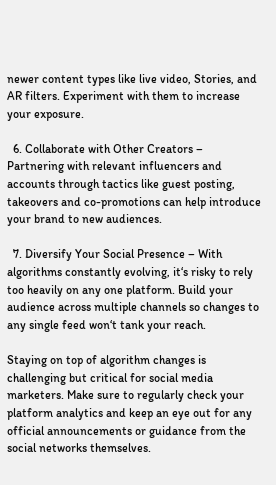newer content types like live video, Stories, and AR filters. Experiment with them to increase your exposure.

  6. Collaborate with Other Creators – Partnering with relevant influencers and accounts through tactics like guest posting, takeovers and co-promotions can help introduce your brand to new audiences.

  7. Diversify Your Social Presence – With algorithms constantly evolving, it‘s risky to rely too heavily on any one platform. Build your audience across multiple channels so changes to any single feed won‘t tank your reach.

Staying on top of algorithm changes is challenging but critical for social media marketers. Make sure to regularly check your platform analytics and keep an eye out for any official announcements or guidance from the social networks themselves.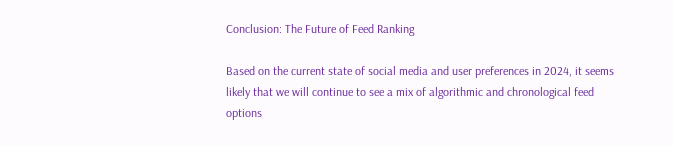Conclusion: The Future of Feed Ranking

Based on the current state of social media and user preferences in 2024, it seems likely that we will continue to see a mix of algorithmic and chronological feed options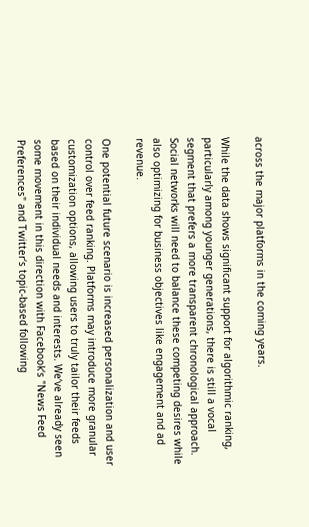across the major platforms in the coming years.

While the data shows significant support for algorithmic ranking, particularly among younger generations, there is still a vocal segment that prefers a more transparent chronological approach. Social networks will need to balance these competing desires while also optimizing for business objectives like engagement and ad revenue.

One potential future scenario is increased personalization and user control over feed ranking. Platforms may introduce more granular customization options, allowing users to truly tailor their feeds based on their individual needs and interests. We‘ve already seen some movement in this direction with Facebook‘s "News Feed Preferences" and Twitter‘s topic-based following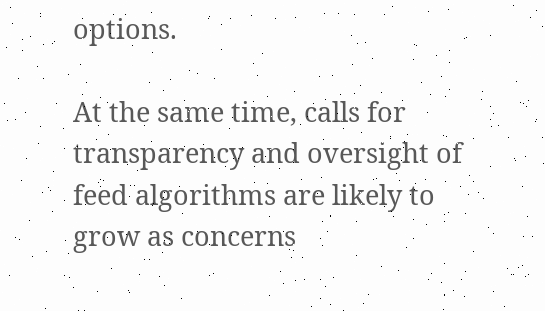options.

At the same time, calls for transparency and oversight of feed algorithms are likely to grow as concerns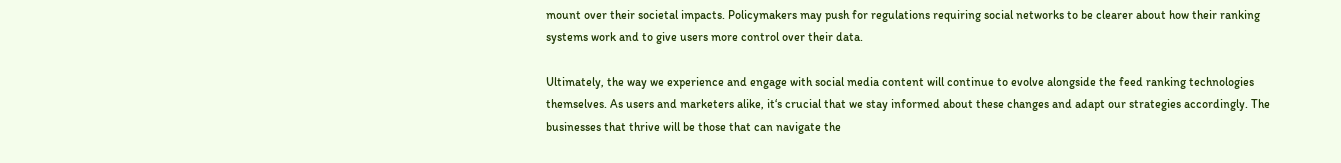mount over their societal impacts. Policymakers may push for regulations requiring social networks to be clearer about how their ranking systems work and to give users more control over their data.

Ultimately, the way we experience and engage with social media content will continue to evolve alongside the feed ranking technologies themselves. As users and marketers alike, it‘s crucial that we stay informed about these changes and adapt our strategies accordingly. The businesses that thrive will be those that can navigate the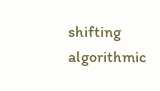shifting algorithmic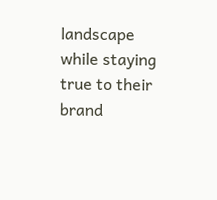landscape while staying true to their brand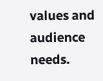values and audience needs.